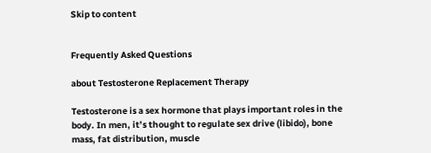Skip to content


Frequently Asked Questions

about Testosterone Replacement Therapy

Testosterone is a sex hormone that plays important roles in the body. In men, it’s thought to regulate sex drive (libido), bone mass, fat distribution, muscle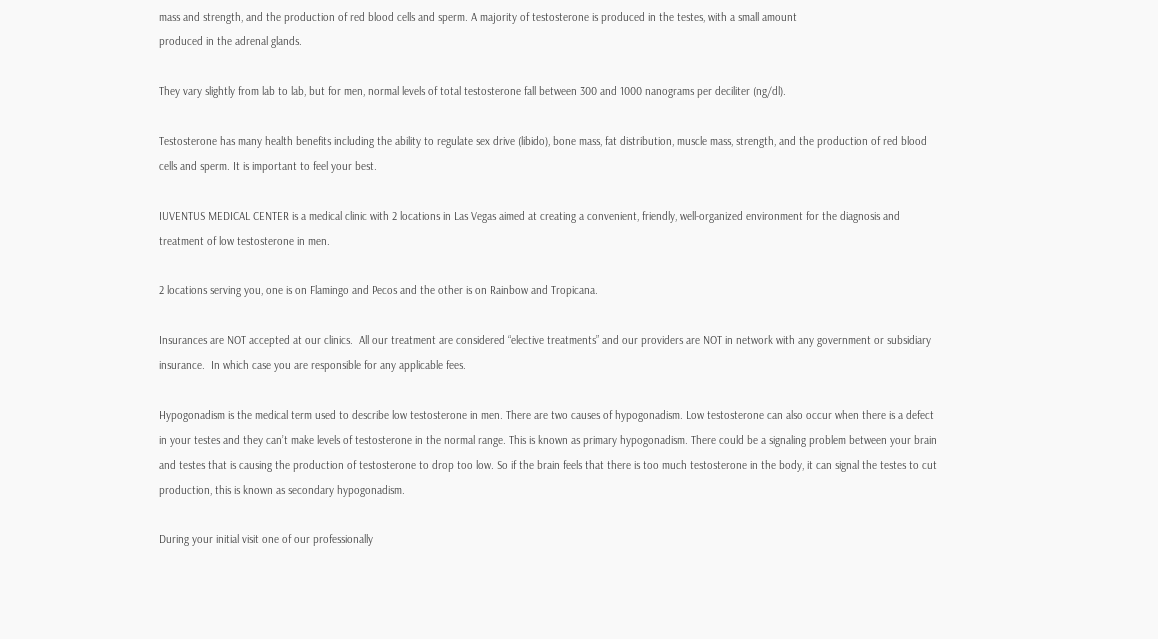mass and strength, and the production of red blood cells and sperm. A majority of testosterone is produced in the testes, with a small amount
produced in the adrenal glands.

They vary slightly from lab to lab, but for men, normal levels of total testosterone fall between 300 and 1000 nanograms per deciliter (ng/dl).

Testosterone has many health benefits including the ability to regulate sex drive (libido), bone mass, fat distribution, muscle mass, strength, and the production of red blood cells and sperm. It is important to feel your best.

IUVENTUS MEDICAL CENTER is a medical clinic with 2 locations in Las Vegas aimed at creating a convenient, friendly, well-organized environment for the diagnosis and treatment of low testosterone in men.

2 locations serving you, one is on Flamingo and Pecos and the other is on Rainbow and Tropicana.

Insurances are NOT accepted at our clinics.  All our treatment are considered “elective treatments” and our providers are NOT in network with any government or subsidiary insurance.  In which case you are responsible for any applicable fees.

Hypogonadism is the medical term used to describe low testosterone in men. There are two causes of hypogonadism. Low testosterone can also occur when there is a defect in your testes and they can’t make levels of testosterone in the normal range. This is known as primary hypogonadism. There could be a signaling problem between your brain and testes that is causing the production of testosterone to drop too low. So if the brain feels that there is too much testosterone in the body, it can signal the testes to cut production, this is known as secondary hypogonadism.

During your initial visit one of our professionally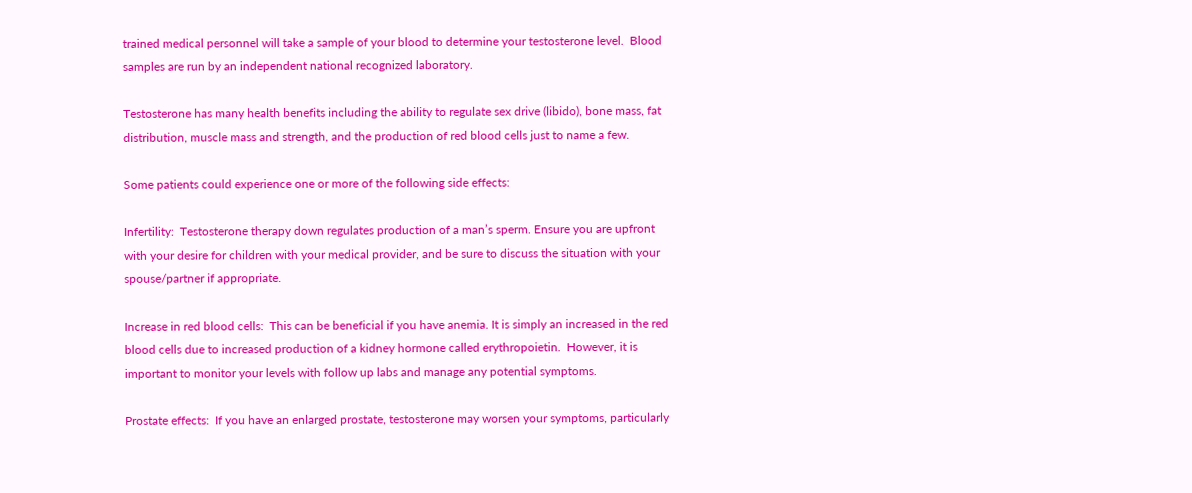trained medical personnel will take a sample of your blood to determine your testosterone level.  Blood samples are run by an independent national recognized laboratory.

Testosterone has many health benefits including the ability to regulate sex drive (libido), bone mass, fat distribution, muscle mass and strength, and the production of red blood cells just to name a few.

Some patients could experience one or more of the following side effects:

Infertility:  Testosterone therapy down regulates production of a man’s sperm. Ensure you are upfront with your desire for children with your medical provider, and be sure to discuss the situation with your spouse/partner if appropriate.

Increase in red blood cells:  This can be beneficial if you have anemia. It is simply an increased in the red blood cells due to increased production of a kidney hormone called erythropoietin.  However, it is important to monitor your levels with follow up labs and manage any potential symptoms.

Prostate effects:  If you have an enlarged prostate, testosterone may worsen your symptoms, particularly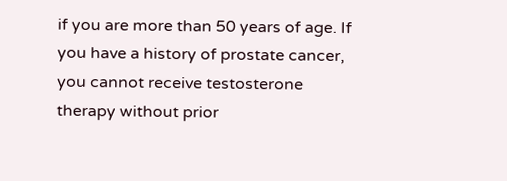if you are more than 50 years of age. If you have a history of prostate cancer, you cannot receive testosterone therapy without prior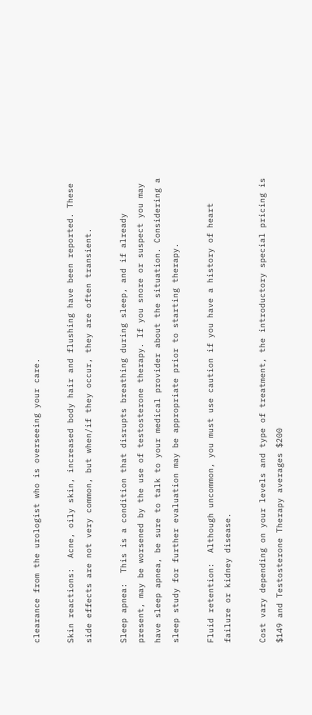clearance from the urologist who is overseeing your care.

Skin reactions:  Acne, oily skin, increased body hair and flushing have been reported. These side effects are not very common, but when/if they occur, they are often transient.

Sleep apnea:  This is a condition that disrupts breathing during sleep, and if already present, may be worsened by the use of testosterone therapy. If you snore or suspect you may have sleep apnea, be sure to talk to your medical provider about the situation. Considering a sleep study for further evaluation may be appropriate prior to starting therapy.

Fluid retention:  Although uncommon, you must use caution if you have a history of heart failure or kidney disease.

Cost vary depending on your levels and type of treatment, the introductory special pricing is $149 and Testosterone Therapy averages $200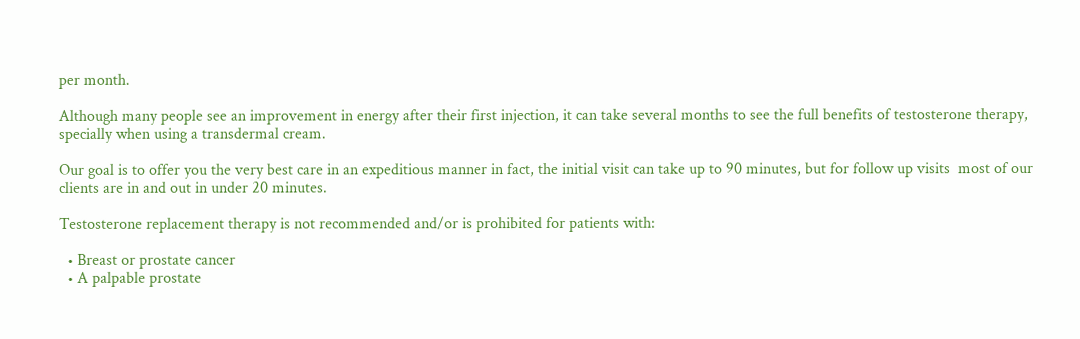per month.

Although many people see an improvement in energy after their first injection, it can take several months to see the full benefits of testosterone therapy, specially when using a transdermal cream.

Our goal is to offer you the very best care in an expeditious manner in fact, the initial visit can take up to 90 minutes, but for follow up visits  most of our clients are in and out in under 20 minutes.

Testosterone replacement therapy is not recommended and/or is prohibited for patients with:

  • Breast or prostate cancer
  • A palpable prostate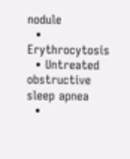nodule
  • Erythrocytosis
  • Untreated obstructive sleep apnea
  •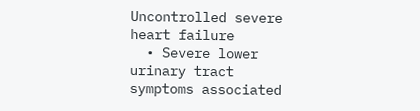Uncontrolled severe heart failure
  • Severe lower urinary tract symptoms associated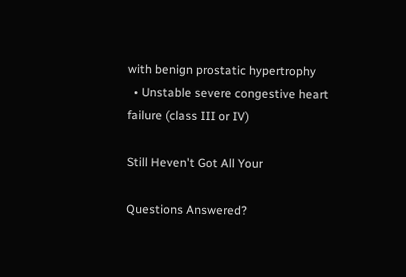with benign prostatic hypertrophy
  • Unstable severe congestive heart failure (class III or IV)

Still Heven't Got All Your

Questions Answered?